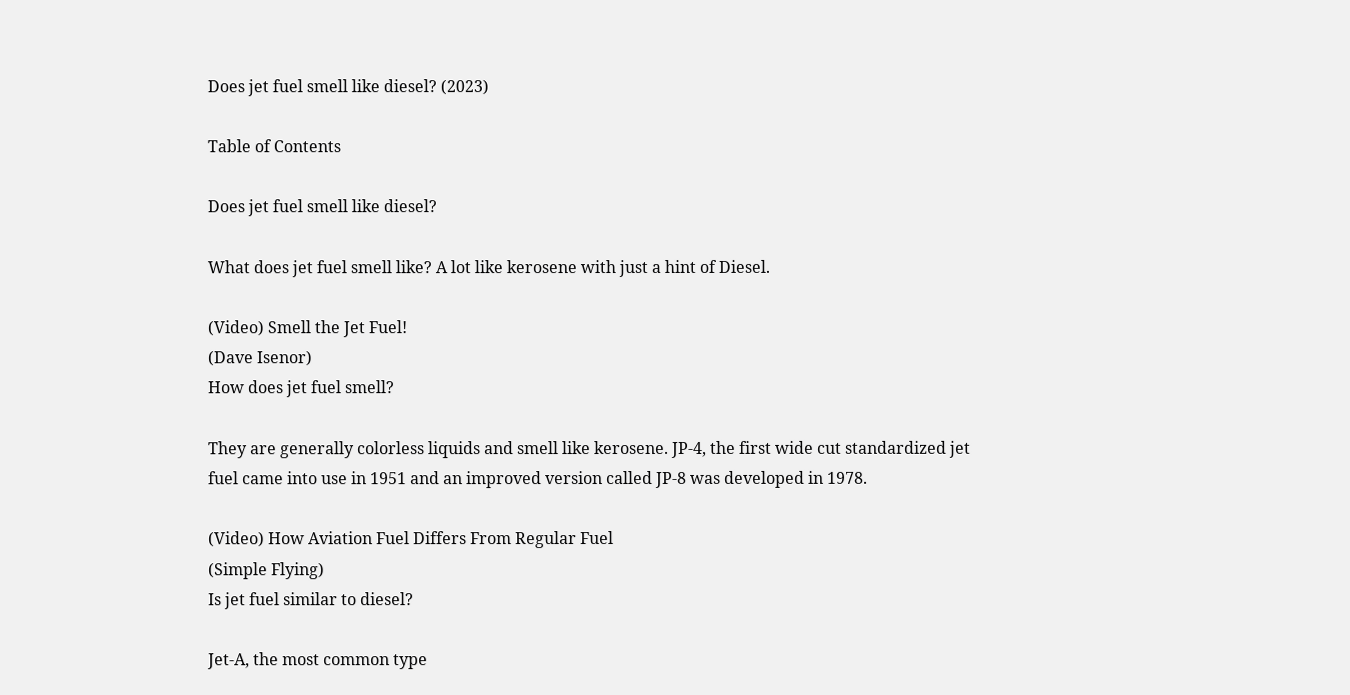Does jet fuel smell like diesel? (2023)

Table of Contents

Does jet fuel smell like diesel?

What does jet fuel smell like? A lot like kerosene with just a hint of Diesel.

(Video) Smell the Jet Fuel!
(Dave Isenor)
How does jet fuel smell?

They are generally colorless liquids and smell like kerosene. JP-4, the first wide cut standardized jet fuel came into use in 1951 and an improved version called JP-8 was developed in 1978.

(Video) How Aviation Fuel Differs From Regular Fuel
(Simple Flying)
Is jet fuel similar to diesel?

Jet-A, the most common type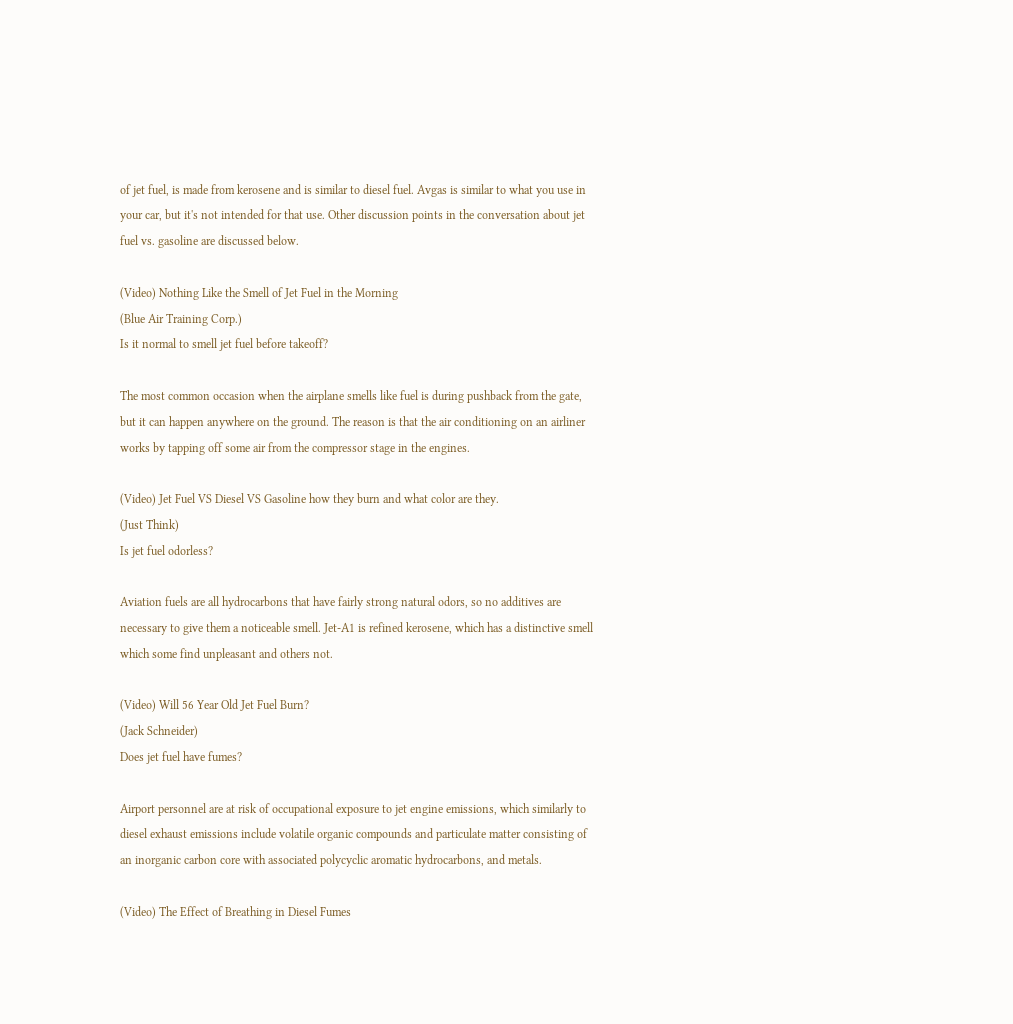of jet fuel, is made from kerosene and is similar to diesel fuel. Avgas is similar to what you use in your car, but it's not intended for that use. Other discussion points in the conversation about jet fuel vs. gasoline are discussed below.

(Video) Nothing Like the Smell of Jet Fuel in the Morning
(Blue Air Training Corp.)
Is it normal to smell jet fuel before takeoff?

The most common occasion when the airplane smells like fuel is during pushback from the gate, but it can happen anywhere on the ground. The reason is that the air conditioning on an airliner works by tapping off some air from the compressor stage in the engines.

(Video) Jet Fuel VS Diesel VS Gasoline how they burn and what color are they.
(Just Think)
Is jet fuel odorless?

Aviation fuels are all hydrocarbons that have fairly strong natural odors, so no additives are necessary to give them a noticeable smell. Jet-A1 is refined kerosene, which has a distinctive smell which some find unpleasant and others not.

(Video) Will 56 Year Old Jet Fuel Burn?
(Jack Schneider)
Does jet fuel have fumes?

Airport personnel are at risk of occupational exposure to jet engine emissions, which similarly to diesel exhaust emissions include volatile organic compounds and particulate matter consisting of an inorganic carbon core with associated polycyclic aromatic hydrocarbons, and metals.

(Video) The Effect of Breathing in Diesel Fumes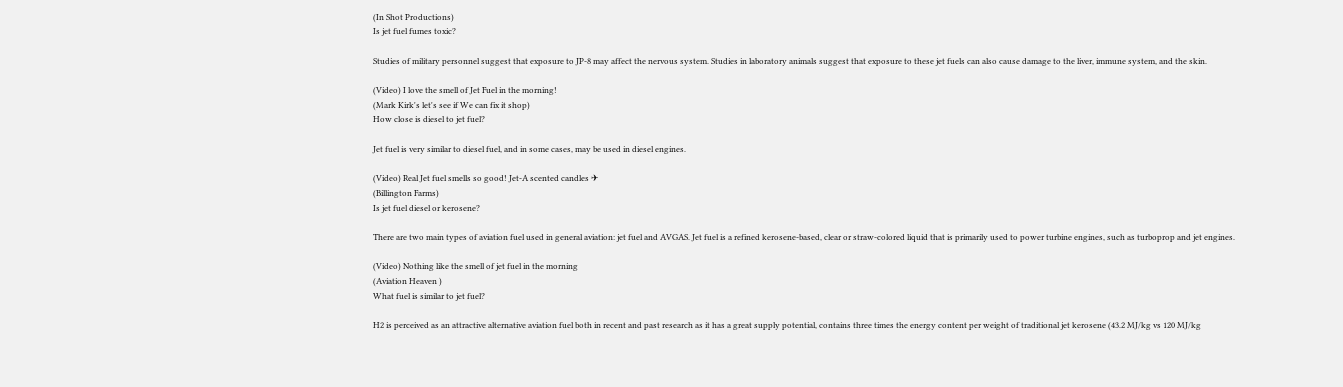(In Shot Productions)
Is jet fuel fumes toxic?

Studies of military personnel suggest that exposure to JP-8 may affect the nervous system. Studies in laboratory animals suggest that exposure to these jet fuels can also cause damage to the liver, immune system, and the skin.

(Video) I love the smell of Jet Fuel in the morning!
(Mark Kirk's let's see if We can fix it shop)
How close is diesel to jet fuel?

Jet fuel is very similar to diesel fuel, and in some cases, may be used in diesel engines.

(Video) Real Jet fuel smells so good! Jet-A scented candles ✈
(Billington Farms)
Is jet fuel diesel or kerosene?

There are two main types of aviation fuel used in general aviation: jet fuel and AVGAS. Jet fuel is a refined kerosene-based, clear or straw-colored liquid that is primarily used to power turbine engines, such as turboprop and jet engines.

(Video) Nothing like the smell of jet fuel in the morning
(Aviation Heaven )
What fuel is similar to jet fuel?

H2 is perceived as an attractive alternative aviation fuel both in recent and past research as it has a great supply potential, contains three times the energy content per weight of traditional jet kerosene (43.2 MJ/kg vs 120 MJ/kg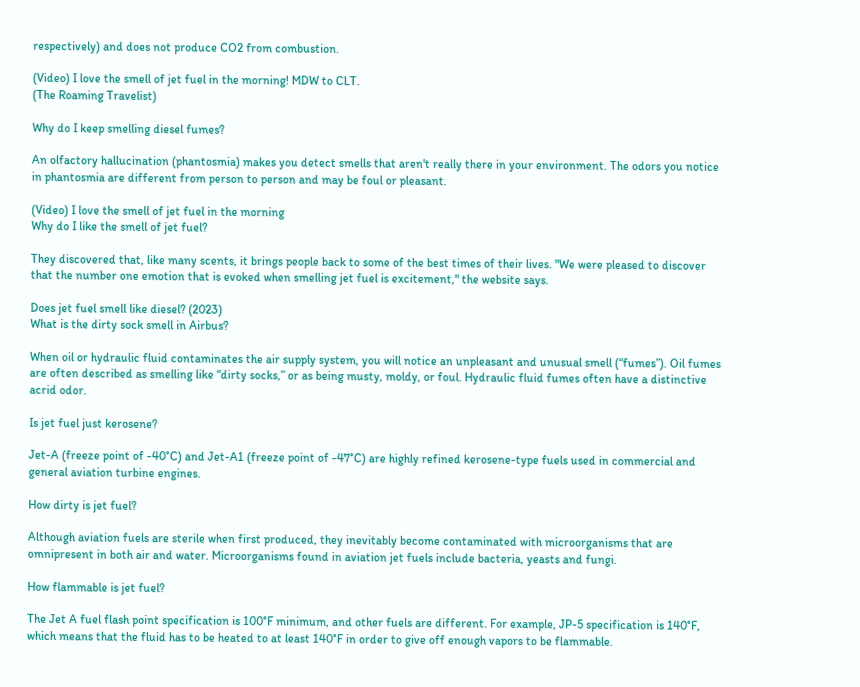respectively) and does not produce CO2 from combustion.

(Video) I love the smell of jet fuel in the morning! MDW to CLT.
(The Roaming Travelist)

Why do I keep smelling diesel fumes?

An olfactory hallucination (phantosmia) makes you detect smells that aren't really there in your environment. The odors you notice in phantosmia are different from person to person and may be foul or pleasant.

(Video) I love the smell of jet fuel in the morning
Why do I like the smell of jet fuel?

They discovered that, like many scents, it brings people back to some of the best times of their lives. "We were pleased to discover that the number one emotion that is evoked when smelling jet fuel is excitement," the website says.

Does jet fuel smell like diesel? (2023)
What is the dirty sock smell in Airbus?

When oil or hydraulic fluid contaminates the air supply system, you will notice an unpleasant and unusual smell (“fumes”). Oil fumes are often described as smelling like “dirty socks,” or as being musty, moldy, or foul. Hydraulic fluid fumes often have a distinctive acrid odor.

Is jet fuel just kerosene?

Jet-A (freeze point of -40°C) and Jet-A1 (freeze point of -47°C) are highly refined kerosene-type fuels used in commercial and general aviation turbine engines.

How dirty is jet fuel?

Although aviation fuels are sterile when first produced, they inevitably become contaminated with microorganisms that are omnipresent in both air and water. Microorganisms found in aviation jet fuels include bacteria, yeasts and fungi.

How flammable is jet fuel?

The Jet A fuel flash point specification is 100°F minimum, and other fuels are different. For example, JP-5 specification is 140°F, which means that the fluid has to be heated to at least 140°F in order to give off enough vapors to be flammable.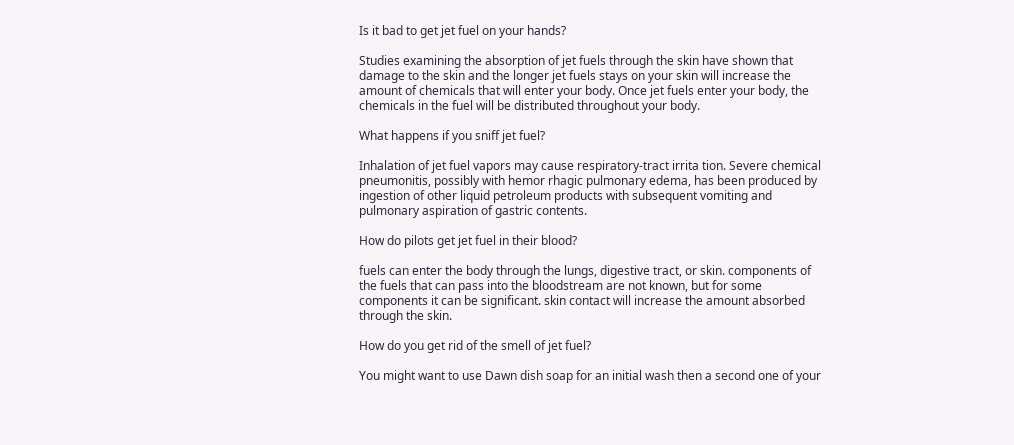Is it bad to get jet fuel on your hands?

Studies examining the absorption of jet fuels through the skin have shown that damage to the skin and the longer jet fuels stays on your skin will increase the amount of chemicals that will enter your body. Once jet fuels enter your body, the chemicals in the fuel will be distributed throughout your body.

What happens if you sniff jet fuel?

Inhalation of jet fuel vapors may cause respiratory-tract irrita tion. Severe chemical pneumonitis, possibly with hemor rhagic pulmonary edema, has been produced by ingestion of other liquid petroleum products with subsequent vomiting and pulmonary aspiration of gastric contents.

How do pilots get jet fuel in their blood?

fuels can enter the body through the lungs, digestive tract, or skin. components of the fuels that can pass into the bloodstream are not known, but for some components it can be significant. skin contact will increase the amount absorbed through the skin.

How do you get rid of the smell of jet fuel?

You might want to use Dawn dish soap for an initial wash then a second one of your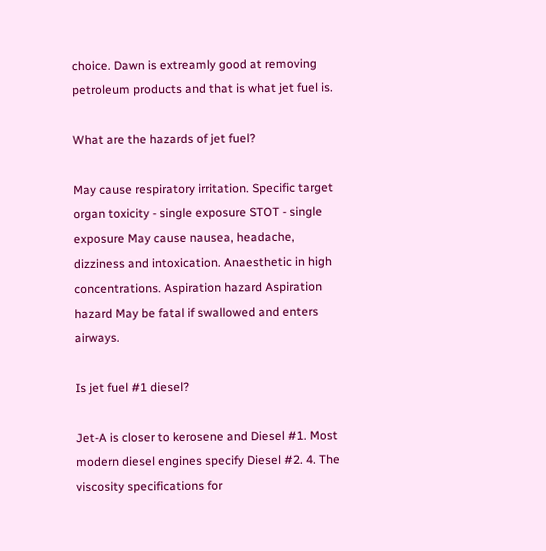choice. Dawn is extreamly good at removing petroleum products and that is what jet fuel is.

What are the hazards of jet fuel?

May cause respiratory irritation. Specific target organ toxicity - single exposure STOT - single exposure May cause nausea, headache, dizziness and intoxication. Anaesthetic in high concentrations. Aspiration hazard Aspiration hazard May be fatal if swallowed and enters airways.

Is jet fuel #1 diesel?

Jet-A is closer to kerosene and Diesel #1. Most modern diesel engines specify Diesel #2. 4. The viscosity specifications for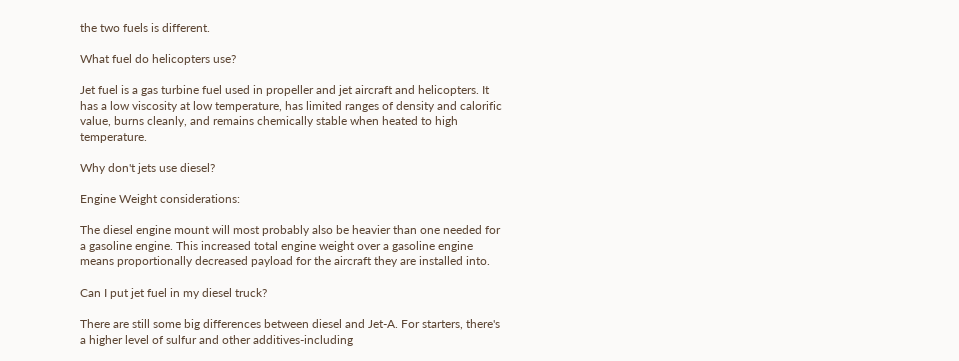the two fuels is different.

What fuel do helicopters use?

Jet fuel is a gas turbine fuel used in propeller and jet aircraft and helicopters. It has a low viscosity at low temperature, has limited ranges of density and calorific value, burns cleanly, and remains chemically stable when heated to high temperature.

Why don't jets use diesel?

Engine Weight considerations:

The diesel engine mount will most probably also be heavier than one needed for a gasoline engine. This increased total engine weight over a gasoline engine means proportionally decreased payload for the aircraft they are installed into.

Can I put jet fuel in my diesel truck?

There are still some big differences between diesel and Jet-A. For starters, there's a higher level of sulfur and other additives-including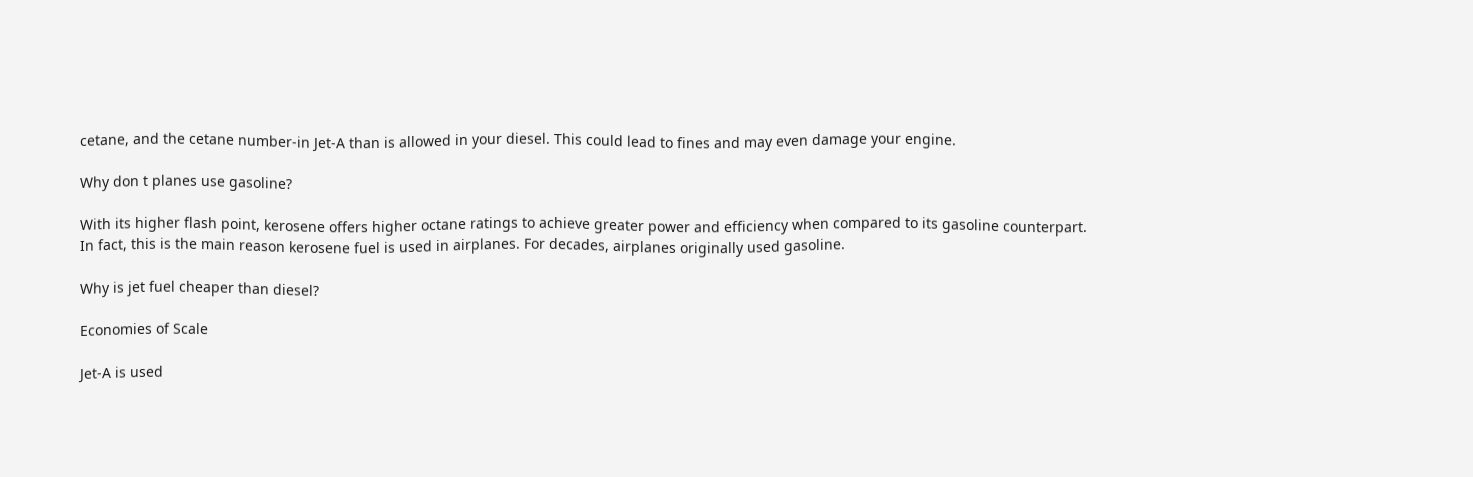cetane, and the cetane number-in Jet-A than is allowed in your diesel. This could lead to fines and may even damage your engine.

Why don t planes use gasoline?

With its higher flash point, kerosene offers higher octane ratings to achieve greater power and efficiency when compared to its gasoline counterpart. In fact, this is the main reason kerosene fuel is used in airplanes. For decades, airplanes originally used gasoline.

Why is jet fuel cheaper than diesel?

Economies of Scale

Jet-A is used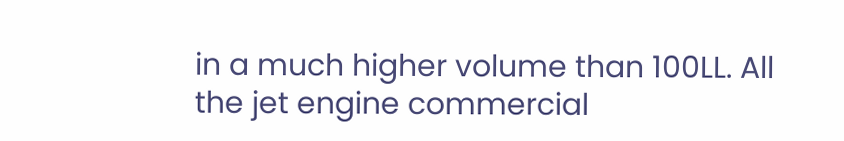in a much higher volume than 100LL. All the jet engine commercial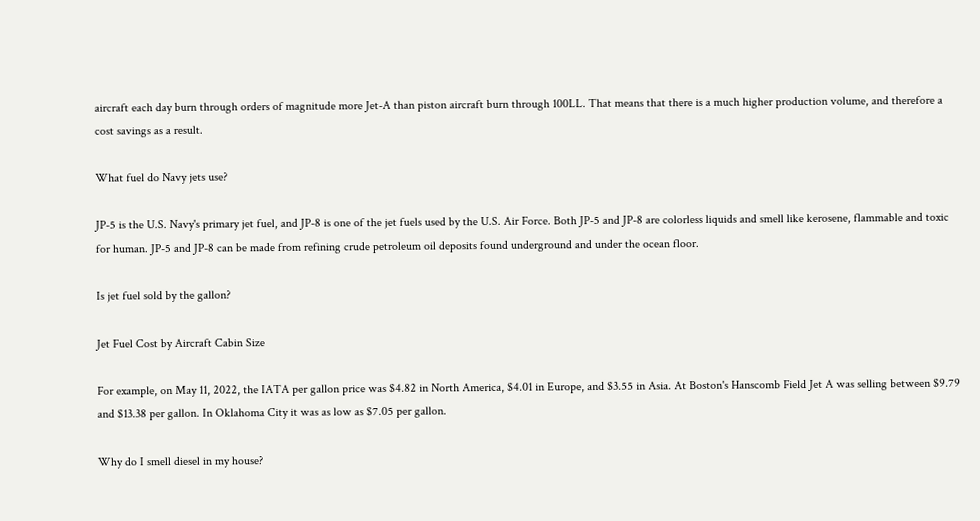aircraft each day burn through orders of magnitude more Jet-A than piston aircraft burn through 100LL. That means that there is a much higher production volume, and therefore a cost savings as a result.

What fuel do Navy jets use?

JP-5 is the U.S. Navy's primary jet fuel, and JP-8 is one of the jet fuels used by the U.S. Air Force. Both JP-5 and JP-8 are colorless liquids and smell like kerosene, flammable and toxic for human. JP-5 and JP-8 can be made from refining crude petroleum oil deposits found underground and under the ocean floor.

Is jet fuel sold by the gallon?

Jet Fuel Cost by Aircraft Cabin Size

For example, on May 11, 2022, the IATA per gallon price was $4.82 in North America, $4.01 in Europe, and $3.55 in Asia. At Boston's Hanscomb Field Jet A was selling between $9.79 and $13.38 per gallon. In Oklahoma City it was as low as $7.05 per gallon.

Why do I smell diesel in my house?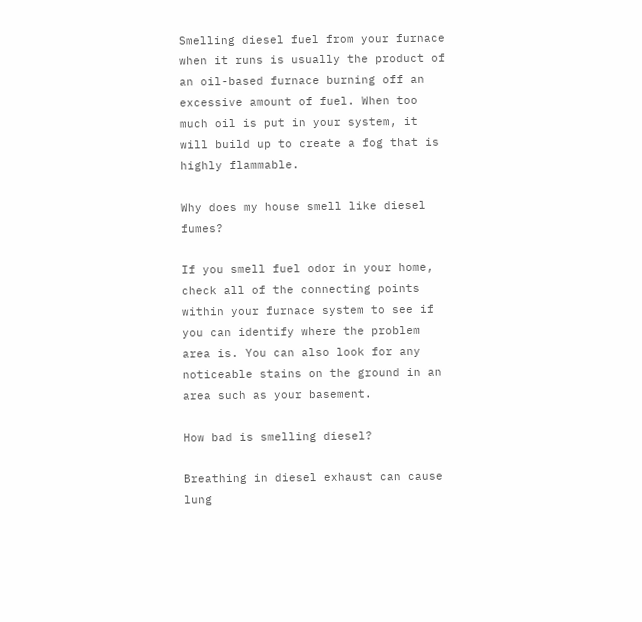Smelling diesel fuel from your furnace when it runs is usually the product of an oil-based furnace burning off an excessive amount of fuel. When too much oil is put in your system, it will build up to create a fog that is highly flammable.

Why does my house smell like diesel fumes?

If you smell fuel odor in your home, check all of the connecting points within your furnace system to see if you can identify where the problem area is. You can also look for any noticeable stains on the ground in an area such as your basement.

How bad is smelling diesel?

Breathing in diesel exhaust can cause lung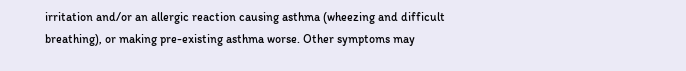irritation and/or an allergic reaction causing asthma (wheezing and difficult breathing), or making pre-existing asthma worse. Other symptoms may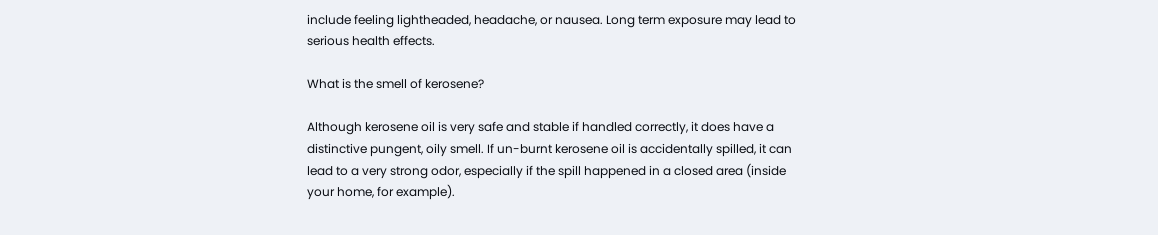include feeling lightheaded, headache, or nausea. Long term exposure may lead to serious health effects.

What is the smell of kerosene?

Although kerosene oil is very safe and stable if handled correctly, it does have a distinctive pungent, oily smell. If un-burnt kerosene oil is accidentally spilled, it can lead to a very strong odor, especially if the spill happened in a closed area (inside your home, for example).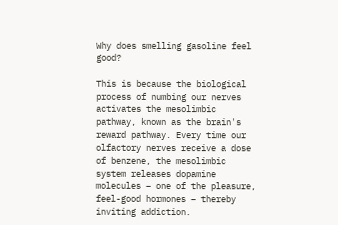Why does smelling gasoline feel good?

This is because the biological process of numbing our nerves activates the mesolimbic pathway, known as the brain's reward pathway. Every time our olfactory nerves receive a dose of benzene, the mesolimbic system releases dopamine molecules – one of the pleasure, feel-good hormones – thereby inviting addiction.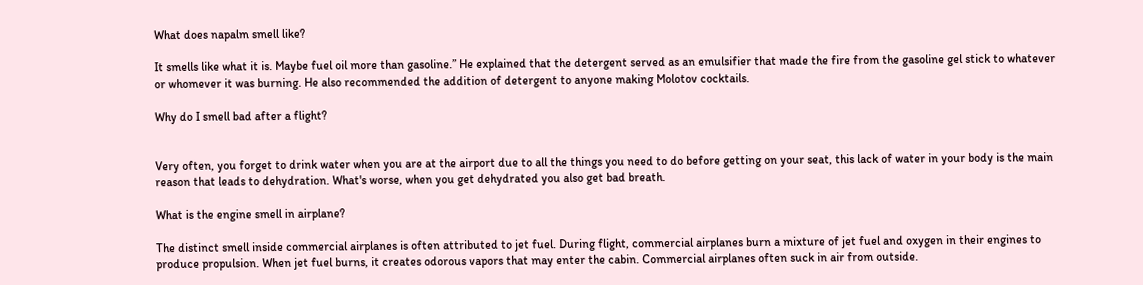What does napalm smell like?

It smells like what it is. Maybe fuel oil more than gasoline.” He explained that the detergent served as an emulsifier that made the fire from the gasoline gel stick to whatever or whomever it was burning. He also recommended the addition of detergent to anyone making Molotov cocktails.

Why do I smell bad after a flight?


Very often, you forget to drink water when you are at the airport due to all the things you need to do before getting on your seat, this lack of water in your body is the main reason that leads to dehydration. What's worse, when you get dehydrated you also get bad breath.

What is the engine smell in airplane?

The distinct smell inside commercial airplanes is often attributed to jet fuel. During flight, commercial airplanes burn a mixture of jet fuel and oxygen in their engines to produce propulsion. When jet fuel burns, it creates odorous vapors that may enter the cabin. Commercial airplanes often suck in air from outside.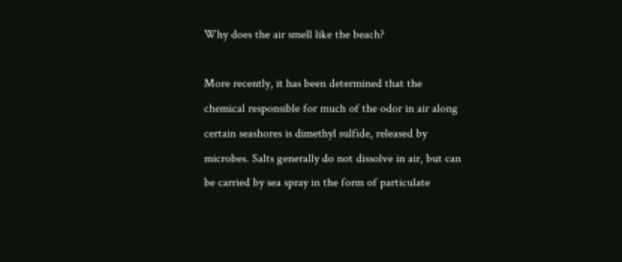Why does the air smell like the beach?

More recently, it has been determined that the chemical responsible for much of the odor in air along certain seashores is dimethyl sulfide, released by microbes. Salts generally do not dissolve in air, but can be carried by sea spray in the form of particulate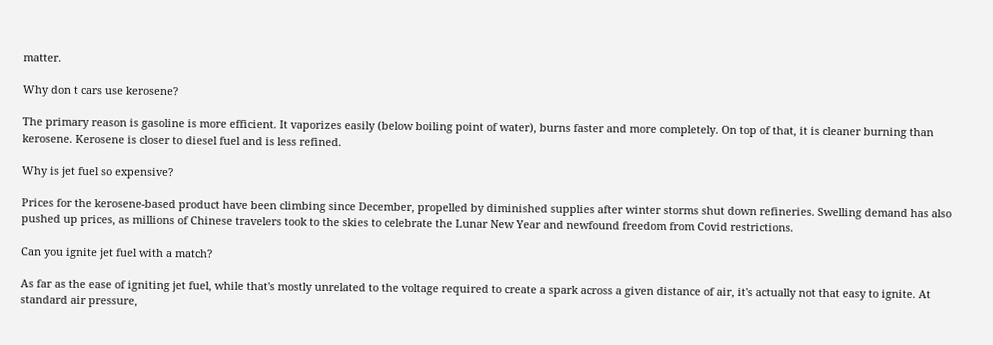matter.

Why don t cars use kerosene?

The primary reason is gasoline is more efficient. It vaporizes easily (below boiling point of water), burns faster and more completely. On top of that, it is cleaner burning than kerosene. Kerosene is closer to diesel fuel and is less refined.

Why is jet fuel so expensive?

Prices for the kerosene-based product have been climbing since December, propelled by diminished supplies after winter storms shut down refineries. Swelling demand has also pushed up prices, as millions of Chinese travelers took to the skies to celebrate the Lunar New Year and newfound freedom from Covid restrictions.

Can you ignite jet fuel with a match?

As far as the ease of igniting jet fuel, while that's mostly unrelated to the voltage required to create a spark across a given distance of air, it's actually not that easy to ignite. At standard air pressure,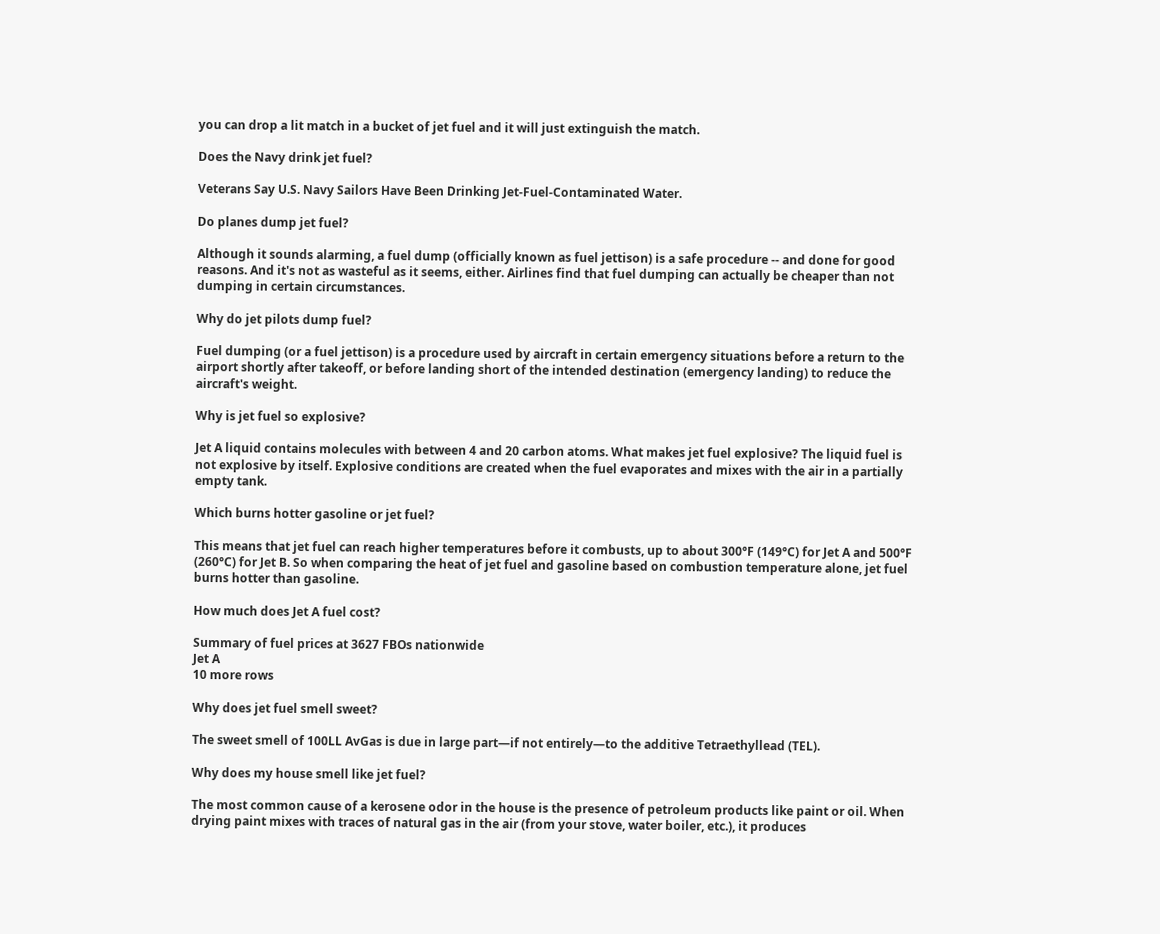you can drop a lit match in a bucket of jet fuel and it will just extinguish the match.

Does the Navy drink jet fuel?

Veterans Say U.S. Navy Sailors Have Been Drinking Jet-Fuel-Contaminated Water.

Do planes dump jet fuel?

Although it sounds alarming, a fuel dump (officially known as fuel jettison) is a safe procedure -- and done for good reasons. And it's not as wasteful as it seems, either. Airlines find that fuel dumping can actually be cheaper than not dumping in certain circumstances.

Why do jet pilots dump fuel?

Fuel dumping (or a fuel jettison) is a procedure used by aircraft in certain emergency situations before a return to the airport shortly after takeoff, or before landing short of the intended destination (emergency landing) to reduce the aircraft's weight.

Why is jet fuel so explosive?

Jet A liquid contains molecules with between 4 and 20 carbon atoms. What makes jet fuel explosive? The liquid fuel is not explosive by itself. Explosive conditions are created when the fuel evaporates and mixes with the air in a partially empty tank.

Which burns hotter gasoline or jet fuel?

This means that jet fuel can reach higher temperatures before it combusts, up to about 300°F (149°C) for Jet A and 500°F (260°C) for Jet B. So when comparing the heat of jet fuel and gasoline based on combustion temperature alone, jet fuel burns hotter than gasoline.

How much does Jet A fuel cost?

Summary of fuel prices at 3627 FBOs nationwide
Jet A
10 more rows

Why does jet fuel smell sweet?

The sweet smell of 100LL AvGas is due in large part—if not entirely—to the additive Tetraethyllead (TEL).

Why does my house smell like jet fuel?

The most common cause of a kerosene odor in the house is the presence of petroleum products like paint or oil. When drying paint mixes with traces of natural gas in the air (from your stove, water boiler, etc.), it produces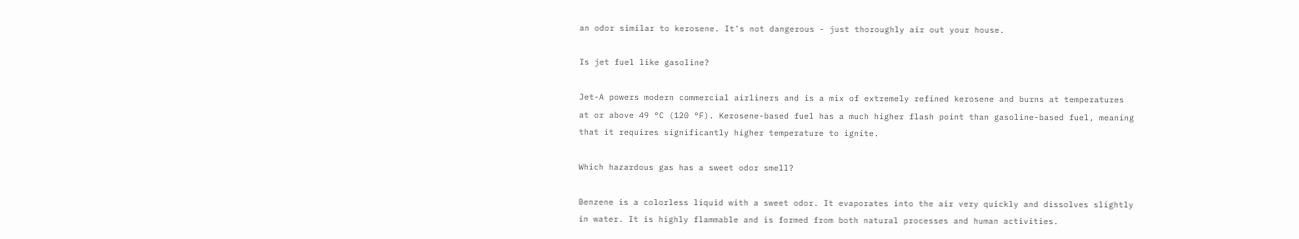an odor similar to kerosene. It's not dangerous - just thoroughly air out your house.

Is jet fuel like gasoline?

Jet-A powers modern commercial airliners and is a mix of extremely refined kerosene and burns at temperatures at or above 49 °C (120 °F). Kerosene-based fuel has a much higher flash point than gasoline-based fuel, meaning that it requires significantly higher temperature to ignite.

Which hazardous gas has a sweet odor smell?

Benzene is a colorless liquid with a sweet odor. It evaporates into the air very quickly and dissolves slightly in water. It is highly flammable and is formed from both natural processes and human activities.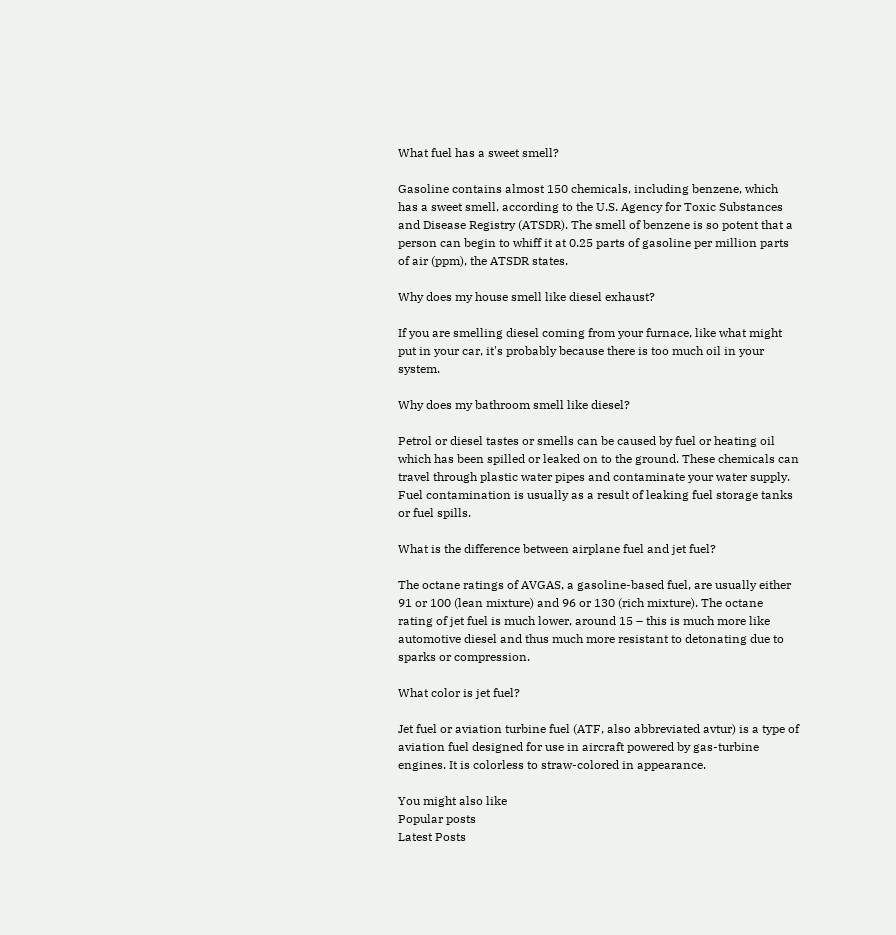What fuel has a sweet smell?

Gasoline contains almost 150 chemicals, including benzene, which has a sweet smell, according to the U.S. Agency for Toxic Substances and Disease Registry (ATSDR). The smell of benzene is so potent that a person can begin to whiff it at 0.25 parts of gasoline per million parts of air (ppm), the ATSDR states.

Why does my house smell like diesel exhaust?

If you are smelling diesel coming from your furnace, like what might put in your car, it's probably because there is too much oil in your system.

Why does my bathroom smell like diesel?

Petrol or diesel tastes or smells can be caused by fuel or heating oil which has been spilled or leaked on to the ground. These chemicals can travel through plastic water pipes and contaminate your water supply. Fuel contamination is usually as a result of leaking fuel storage tanks or fuel spills.

What is the difference between airplane fuel and jet fuel?

The octane ratings of AVGAS, a gasoline-based fuel, are usually either 91 or 100 (lean mixture) and 96 or 130 (rich mixture). The octane rating of jet fuel is much lower, around 15 – this is much more like automotive diesel and thus much more resistant to detonating due to sparks or compression.

What color is jet fuel?

Jet fuel or aviation turbine fuel (ATF, also abbreviated avtur) is a type of aviation fuel designed for use in aircraft powered by gas-turbine engines. It is colorless to straw-colored in appearance.

You might also like
Popular posts
Latest Posts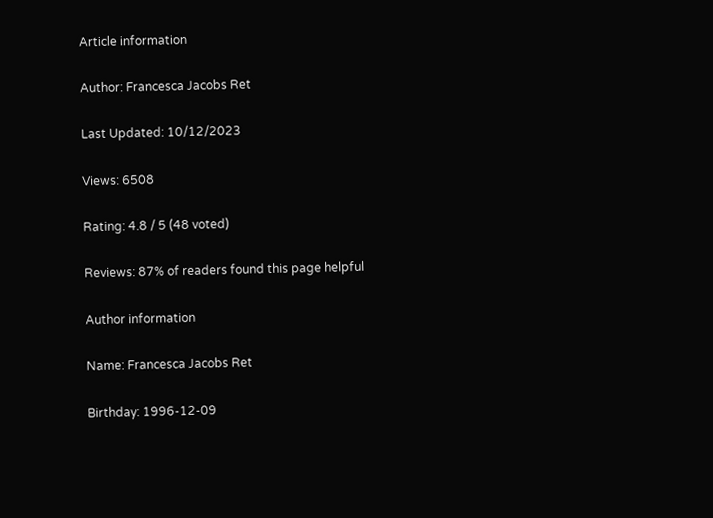Article information

Author: Francesca Jacobs Ret

Last Updated: 10/12/2023

Views: 6508

Rating: 4.8 / 5 (48 voted)

Reviews: 87% of readers found this page helpful

Author information

Name: Francesca Jacobs Ret

Birthday: 1996-12-09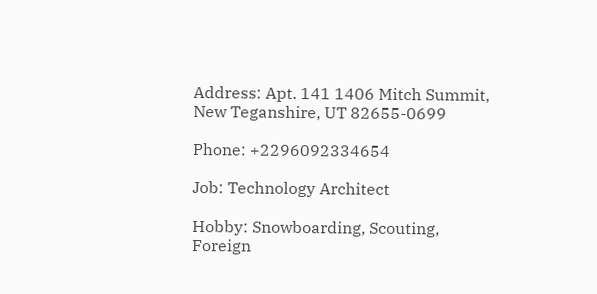Address: Apt. 141 1406 Mitch Summit, New Teganshire, UT 82655-0699

Phone: +2296092334654

Job: Technology Architect

Hobby: Snowboarding, Scouting, Foreign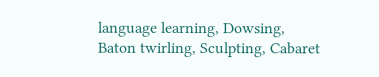language learning, Dowsing, Baton twirling, Sculpting, Cabaret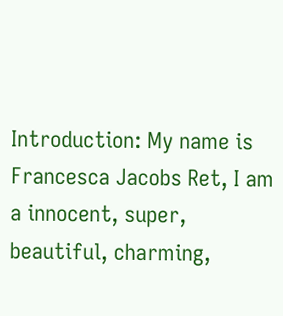Introduction: My name is Francesca Jacobs Ret, I am a innocent, super, beautiful, charming,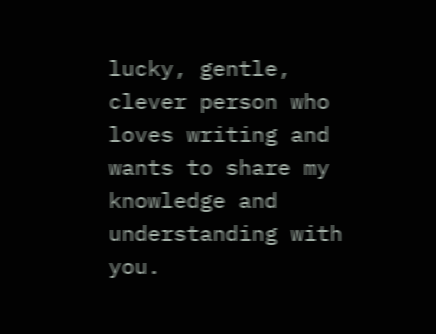lucky, gentle, clever person who loves writing and wants to share my knowledge and understanding with you.